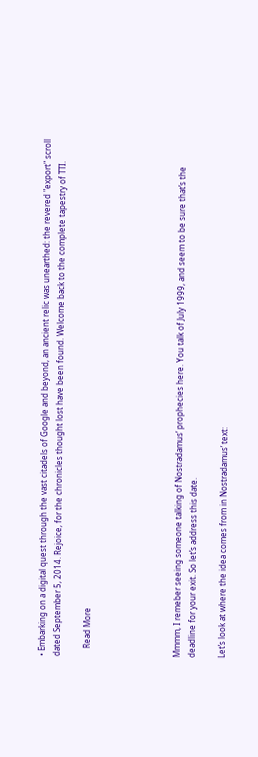• Embarking on a digital quest through the vast citadels of Google and beyond, an ancient relic was unearthed: the revered "export" scroll dated September 5, 2014. Rejoice, for the chronicles thought lost have been found. Welcome back to the complete tapestry of TTI.

    Read More





Mmmm, I remeber seeing someone talking of Nostradamus’ prophecies here. You talk of July 1999, and seem to be sure that’s the deadline for your exit. So let’s address this date.

Let’s look at where the idea comes from in Nostradamus’ text: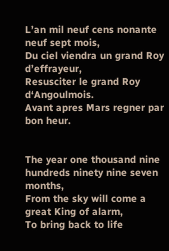L’an mil neuf cens nonante neuf sept mois,
Du ciel viendra un grand Roy d’effrayeur,
Resusciter le grand Roy d‘Angoulmois.
Avant apres Mars regner par bon heur.


The year one thousand nine hundreds ninety nine seven months,
From the sky will come a great King of alarm,
To bring back to life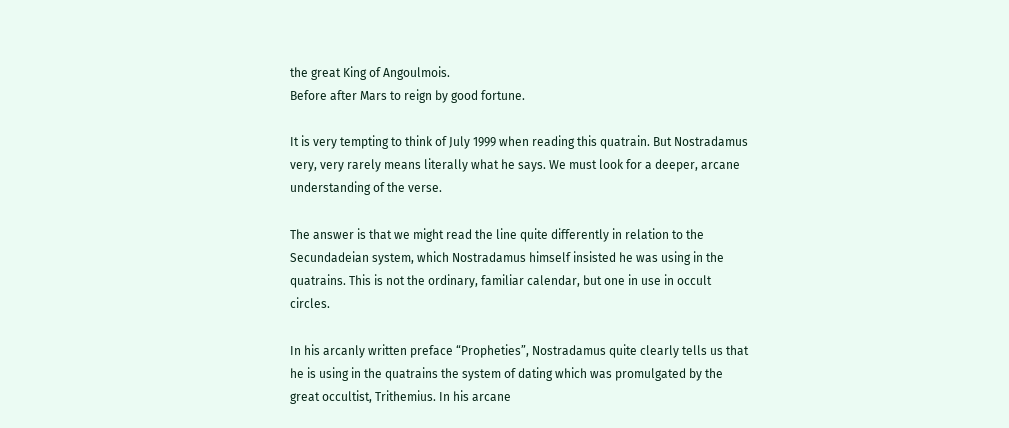the great King of Angoulmois.
Before after Mars to reign by good fortune.

It is very tempting to think of July 1999 when reading this quatrain. But Nostradamus very, very rarely means literally what he says. We must look for a deeper, arcane understanding of the verse.

The answer is that we might read the line quite differently in relation to the Secundadeian system, which Nostradamus himself insisted he was using in the quatrains. This is not the ordinary, familiar calendar, but one in use in occult circles.

In his arcanly written preface “Propheties”, Nostradamus quite clearly tells us that he is using in the quatrains the system of dating which was promulgated by the great occultist, Trithemius. In his arcane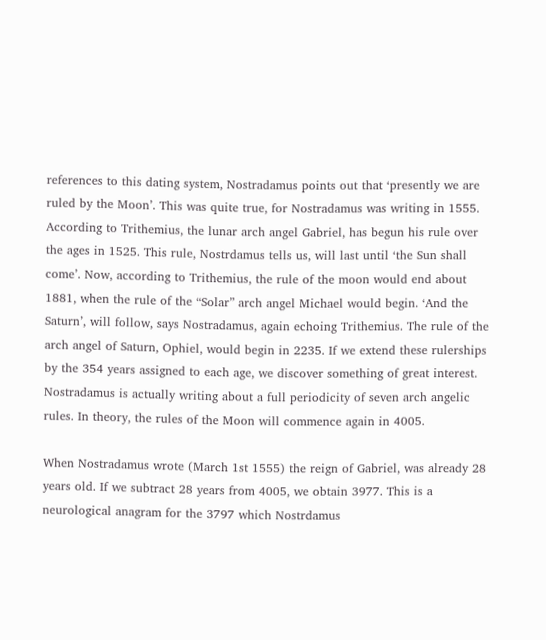references to this dating system, Nostradamus points out that ‘presently we are ruled by the Moon’. This was quite true, for Nostradamus was writing in 1555. According to Trithemius, the lunar arch angel Gabriel, has begun his rule over the ages in 1525. This rule, Nostrdamus tells us, will last until ‘the Sun shall come’. Now, according to Trithemius, the rule of the moon would end about 1881, when the rule of the “Solar” arch angel Michael would begin. ‘And the Saturn’, will follow, says Nostradamus, again echoing Trithemius. The rule of the arch angel of Saturn, Ophiel, would begin in 2235. If we extend these rulerships by the 354 years assigned to each age, we discover something of great interest. Nostradamus is actually writing about a full periodicity of seven arch angelic rules. In theory, the rules of the Moon will commence again in 4005.

When Nostradamus wrote (March 1st 1555) the reign of Gabriel, was already 28 years old. If we subtract 28 years from 4005, we obtain 3977. This is a neurological anagram for the 3797 which Nostrdamus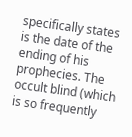specifically states is the date of the ending of his prophecies. The occult blind (which is so frequently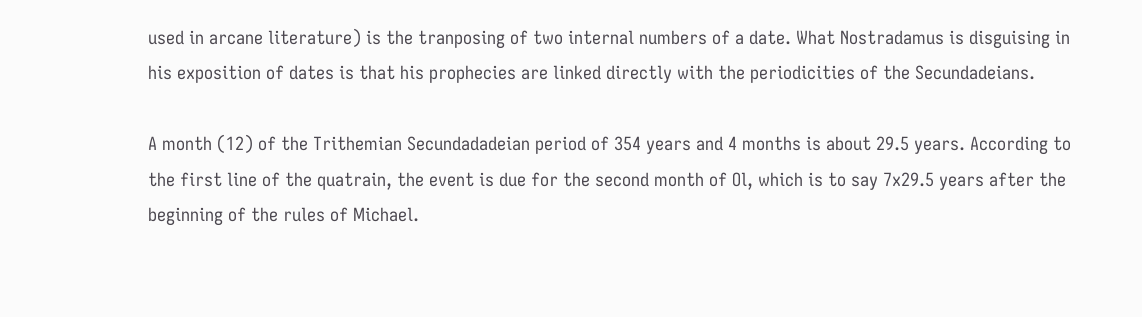used in arcane literature) is the tranposing of two internal numbers of a date. What Nostradamus is disguising in his exposition of dates is that his prophecies are linked directly with the periodicities of the Secundadeians.

A month (12) of the Trithemian Secundadadeian period of 354 years and 4 months is about 29.5 years. According to the first line of the quatrain, the event is due for the second month of Ol, which is to say 7x29.5 years after the beginning of the rules of Michael.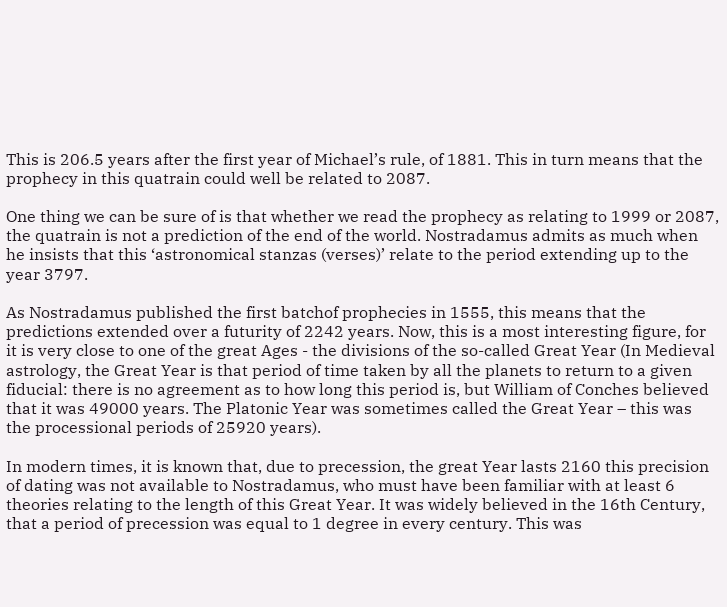This is 206.5 years after the first year of Michael’s rule, of 1881. This in turn means that the prophecy in this quatrain could well be related to 2087.

One thing we can be sure of is that whether we read the prophecy as relating to 1999 or 2087, the quatrain is not a prediction of the end of the world. Nostradamus admits as much when he insists that this ‘astronomical stanzas (verses)’ relate to the period extending up to the year 3797.

As Nostradamus published the first batchof prophecies in 1555, this means that the predictions extended over a futurity of 2242 years. Now, this is a most interesting figure, for it is very close to one of the great Ages - the divisions of the so-called Great Year (In Medieval astrology, the Great Year is that period of time taken by all the planets to return to a given fiducial: there is no agreement as to how long this period is, but William of Conches believed that it was 49000 years. The Platonic Year was sometimes called the Great Year – this was the processional periods of 25920 years).

In modern times, it is known that, due to precession, the great Year lasts 2160 this precision of dating was not available to Nostradamus, who must have been familiar with at least 6 theories relating to the length of this Great Year. It was widely believed in the 16th Century, that a period of precession was equal to 1 degree in every century. This was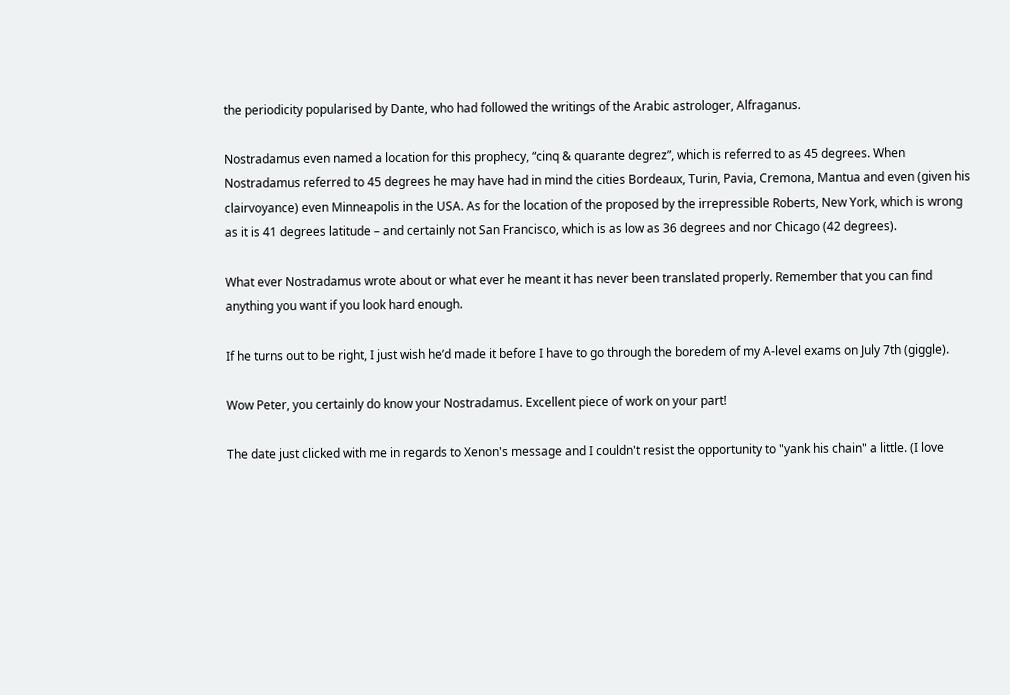the periodicity popularised by Dante, who had followed the writings of the Arabic astrologer, Alfraganus.

Nostradamus even named a location for this prophecy, “cinq & quarante degrez”, which is referred to as 45 degrees. When Nostradamus referred to 45 degrees he may have had in mind the cities Bordeaux, Turin, Pavia, Cremona, Mantua and even (given his clairvoyance) even Minneapolis in the USA. As for the location of the proposed by the irrepressible Roberts, New York, which is wrong as it is 41 degrees latitude – and certainly not San Francisco, which is as low as 36 degrees and nor Chicago (42 degrees).

What ever Nostradamus wrote about or what ever he meant it has never been translated properly. Remember that you can find anything you want if you look hard enough.

If he turns out to be right, I just wish he’d made it before I have to go through the boredem of my A-level exams on July 7th (giggle).

Wow Peter, you certainly do know your Nostradamus. Excellent piece of work on your part!

The date just clicked with me in regards to Xenon's message and I couldn't resist the opportunity to "yank his chain" a little. (I love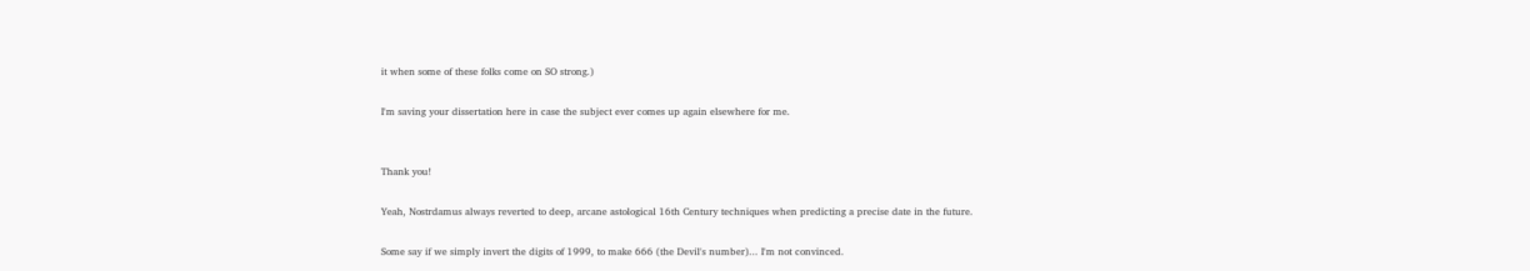it when some of these folks come on SO strong.)

I'm saving your dissertation here in case the subject ever comes up again elsewhere for me.


Thank you!

Yeah, Nostrdamus always reverted to deep, arcane astological 16th Century techniques when predicting a precise date in the future.

Some say if we simply invert the digits of 1999, to make 666 (the Devil's number)... I'm not convinced.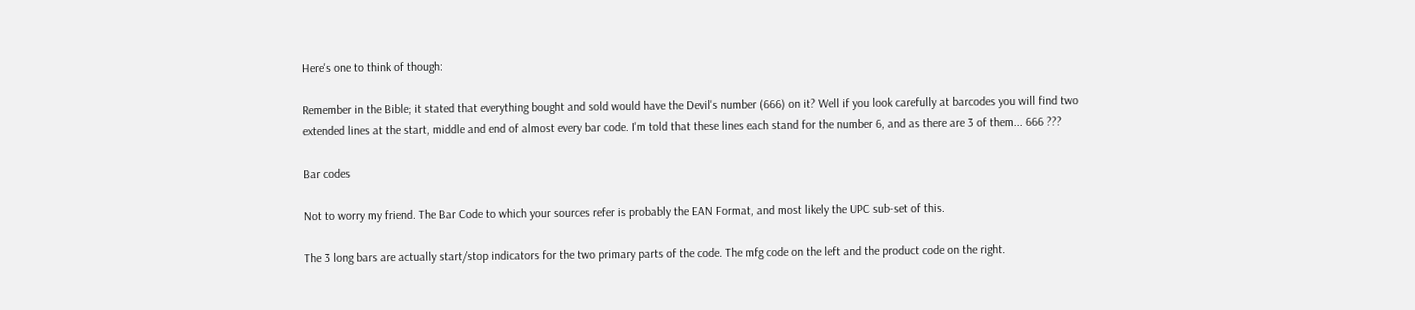Here's one to think of though:

Remember in the Bible; it stated that everything bought and sold would have the Devil's number (666) on it? Well if you look carefully at barcodes you will find two extended lines at the start, middle and end of almost every bar code. I'm told that these lines each stand for the number 6, and as there are 3 of them... 666 ???

Bar codes

Not to worry my friend. The Bar Code to which your sources refer is probably the EAN Format, and most likely the UPC sub-set of this.

The 3 long bars are actually start/stop indicators for the two primary parts of the code. The mfg code on the left and the product code on the right.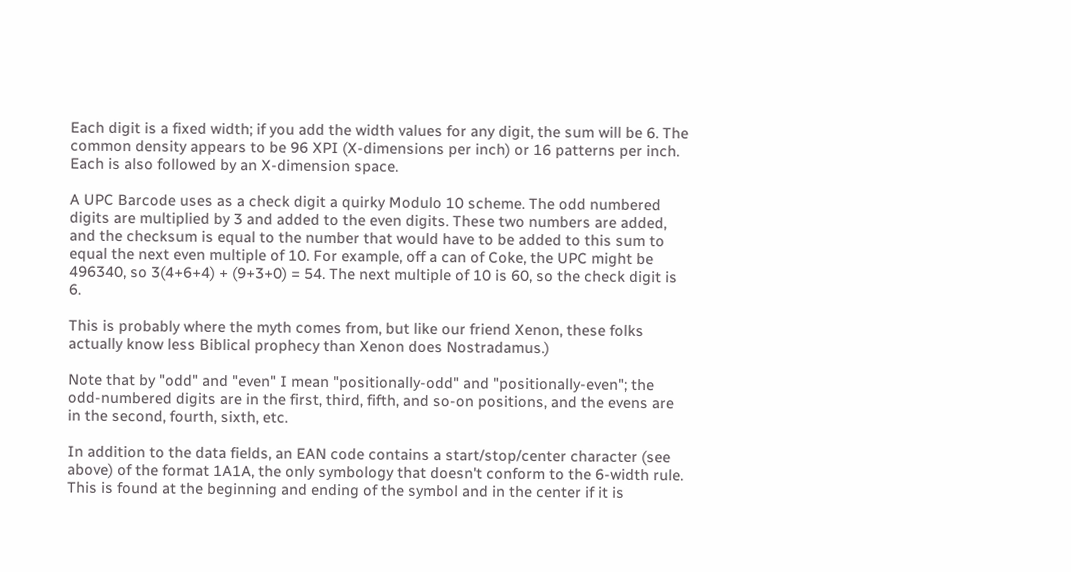Each digit is a fixed width; if you add the width values for any digit, the sum will be 6. The common density appears to be 96 XPI (X-dimensions per inch) or 16 patterns per inch. Each is also followed by an X-dimension space.

A UPC Barcode uses as a check digit a quirky Modulo 10 scheme. The odd numbered digits are multiplied by 3 and added to the even digits. These two numbers are added, and the checksum is equal to the number that would have to be added to this sum to equal the next even multiple of 10. For example, off a can of Coke, the UPC might be 496340, so 3(4+6+4) + (9+3+0) = 54. The next multiple of 10 is 60, so the check digit is 6.

This is probably where the myth comes from, but like our friend Xenon, these folks actually know less Biblical prophecy than Xenon does Nostradamus.)

Note that by "odd" and "even" I mean "positionally-odd" and "positionally-even"; the odd-numbered digits are in the first, third, fifth, and so-on positions, and the evens are in the second, fourth, sixth, etc.

In addition to the data fields, an EAN code contains a start/stop/center character (see above) of the format 1A1A, the only symbology that doesn't conform to the 6-width rule. This is found at the beginning and ending of the symbol and in the center if it is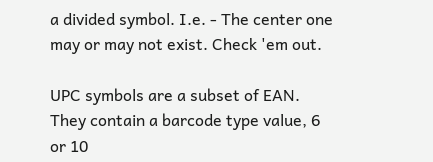a divided symbol. I.e. - The center one may or may not exist. Check 'em out.

UPC symbols are a subset of EAN. They contain a barcode type value, 6 or 10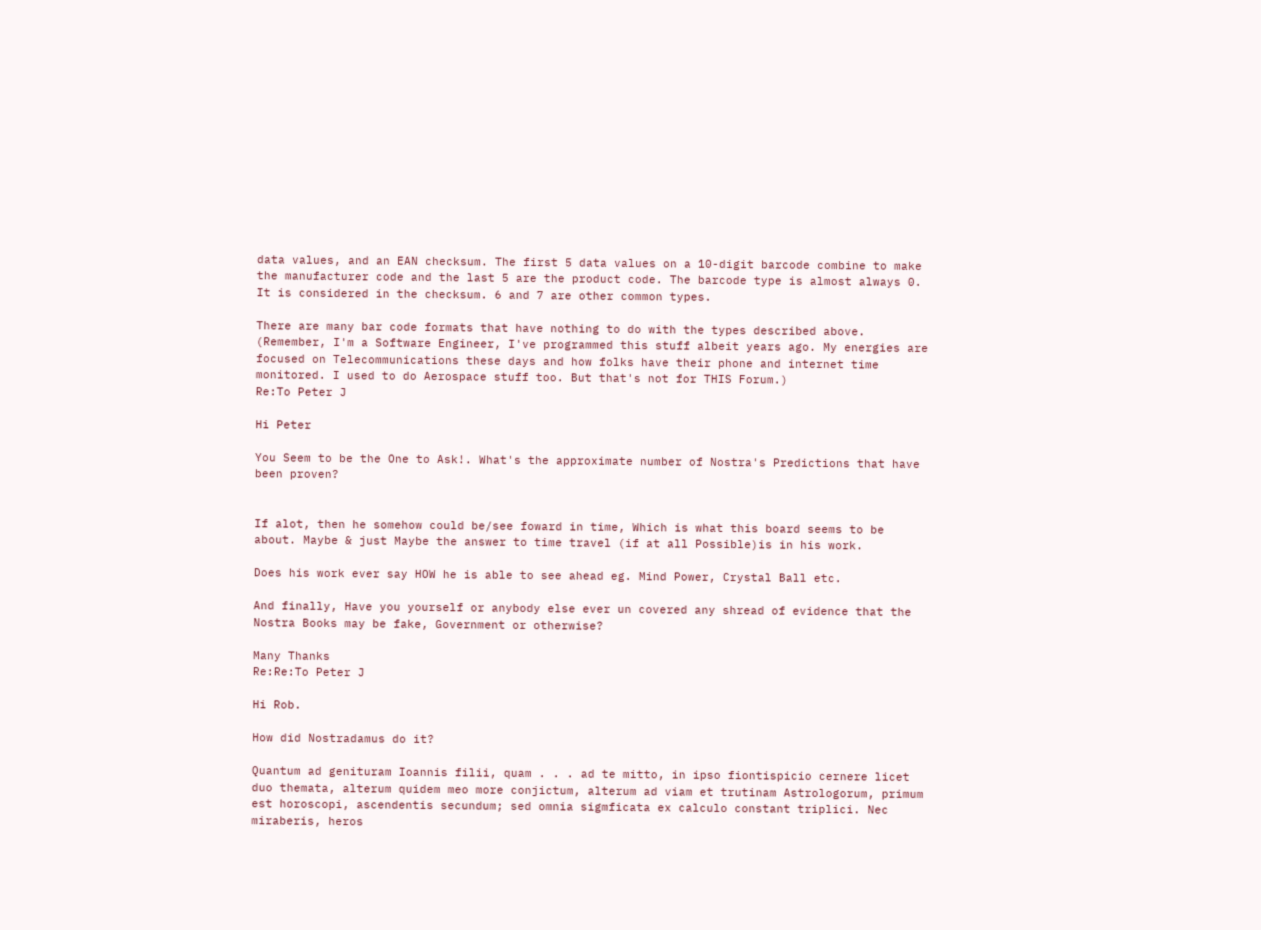data values, and an EAN checksum. The first 5 data values on a 10-digit barcode combine to make the manufacturer code and the last 5 are the product code. The barcode type is almost always 0. It is considered in the checksum. 6 and 7 are other common types.

There are many bar code formats that have nothing to do with the types described above. (Remember, I'm a Software Engineer, I've programmed this stuff albeit years ago. My energies are focused on Telecommunications these days and how folks have their phone and internet time monitored. I used to do Aerospace stuff too. But that's not for THIS Forum.)
Re:To Peter J

Hi Peter

You Seem to be the One to Ask!. What's the approximate number of Nostra's Predictions that have been proven?


If alot, then he somehow could be/see foward in time, Which is what this board seems to be about. Maybe & just Maybe the answer to time travel (if at all Possible)is in his work.

Does his work ever say HOW he is able to see ahead eg. Mind Power, Crystal Ball etc.

And finally, Have you yourself or anybody else ever un covered any shread of evidence that the Nostra Books may be fake, Government or otherwise?

Many Thanks
Re:Re:To Peter J

Hi Rob.

How did Nostradamus do it?

Quantum ad genituram Ioannis filii, quam . . . ad te mitto, in ipso fiontispicio cernere licet duo themata, alterum quidem meo more conjictum, alterum ad viam et trutinam Astrologorum, primum est horoscopi, ascendentis secundum; sed omnia sigmficata ex calculo constant triplici. Nec miraberis, heros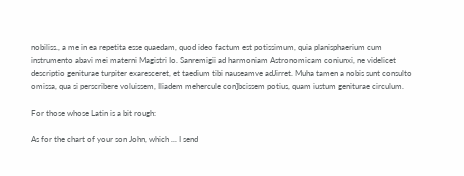nobiliss., a me in ea repetita esse quaedam, quod ideo factum est potissimum, quia planisphaerium cum instrumento abavi mei materni Magistri Io. Sanremigii ad harmoniam Astronomicam coniunxi, ne videlicet descriptio geniturae turpiter exaresceret, et taedium tibi nauseamve adJirret. Muha tamen a nobis sunt consulto omissa, qua si perscribere voluissem, Iliadem mehercule con]bcissem potius, quam iustum geniturae circulum.

For those whose Latin is a bit rough:

As for the chart of your son John, which ... I send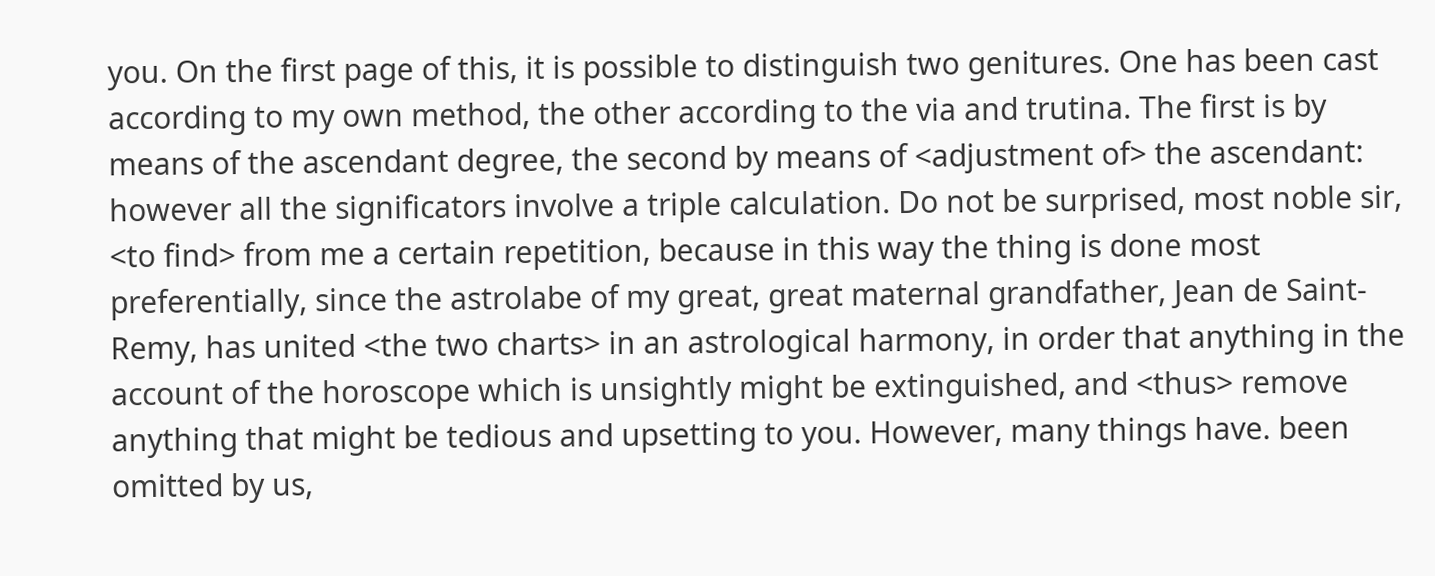you. On the first page of this, it is possible to distinguish two genitures. One has been cast according to my own method, the other according to the via and trutina. The first is by means of the ascendant degree, the second by means of <adjustment of> the ascendant: however all the significators involve a triple calculation. Do not be surprised, most noble sir, <to find> from me a certain repetition, because in this way the thing is done most preferentially, since the astrolabe of my great, great maternal grandfather, Jean de Saint-Remy, has united <the two charts> in an astrological harmony, in order that anything in the account of the horoscope which is unsightly might be extinguished, and <thus> remove anything that might be tedious and upsetting to you. However, many things have. been omitted by us,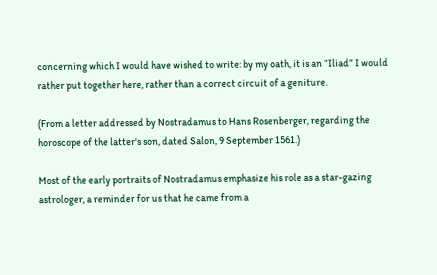concerning which I would have wished to write: by my oath, it is an “Iliad” I would rather put together here, rather than a correct circuit of a geniture.

(From a letter addressed by Nostradamus to Hans Rosenberger, regarding the horoscope of the latter's son, dated Salon, 9 September 1561.)

Most of the early portraits of Nostradamus emphasize his role as a star-gazing astrologer, a reminder for us that he came from a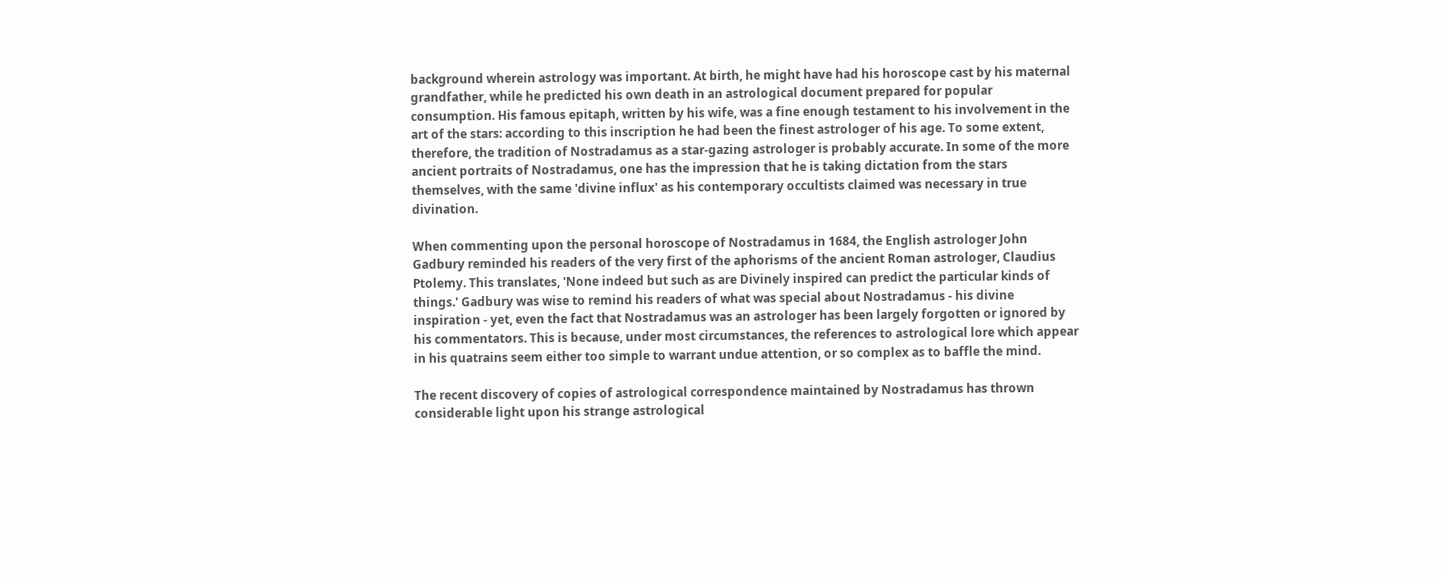background wherein astrology was important. At birth, he might have had his horoscope cast by his maternal grandfather, while he predicted his own death in an astrological document prepared for popular consumption. His famous epitaph, written by his wife, was a fine enough testament to his involvement in the art of the stars: according to this inscription he had been the finest astrologer of his age. To some extent, therefore, the tradition of Nostradamus as a star-gazing astrologer is probably accurate. In some of the more ancient portraits of Nostradamus, one has the impression that he is taking dictation from the stars themselves, with the same 'divine influx' as his contemporary occultists claimed was necessary in true divination.

When commenting upon the personal horoscope of Nostradamus in 1684, the English astrologer John Gadbury reminded his readers of the very first of the aphorisms of the ancient Roman astrologer, Claudius Ptolemy. This translates, 'None indeed but such as are Divinely inspired can predict the particular kinds of things.' Gadbury was wise to remind his readers of what was special about Nostradamus - his divine inspiration - yet, even the fact that Nostradamus was an astrologer has been largely forgotten or ignored by his commentators. This is because, under most circumstances, the references to astrological lore which appear in his quatrains seem either too simple to warrant undue attention, or so complex as to baffle the mind.

The recent discovery of copies of astrological correspondence maintained by Nostradamus has thrown considerable light upon his strange astrological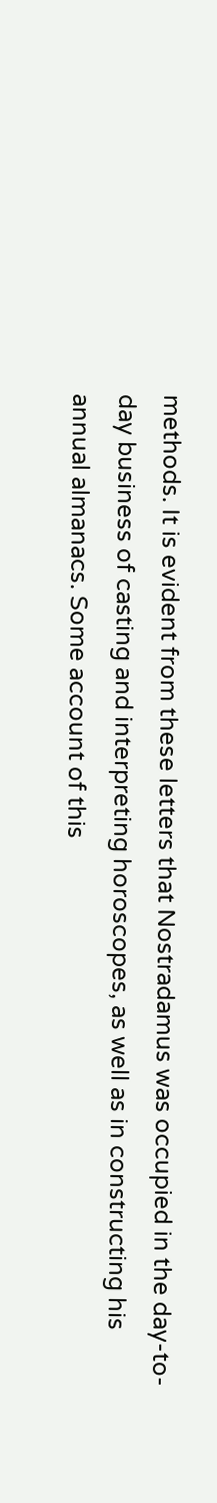methods. It is evident from these letters that Nostradamus was occupied in the day-to-day business of casting and interpreting horoscopes, as well as in constructing his annual almanacs. Some account of this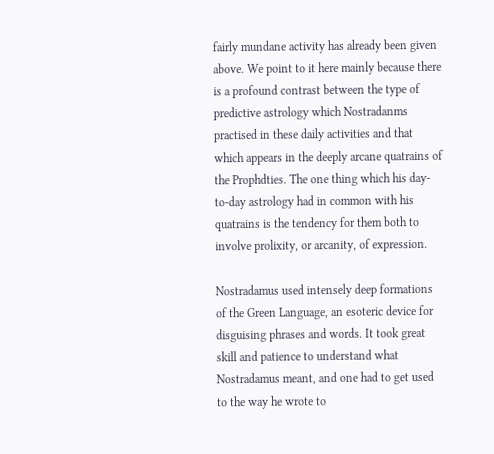fairly mundane activity has already been given above. We point to it here mainly because there is a profound contrast between the type of predictive astrology which Nostradanms practised in these daily activities and that which appears in the deeply arcane quatrains of the Prophdties. The one thing which his day-to-day astrology had in common with his quatrains is the tendency for them both to involve prolixity, or arcanity, of expression.

Nostradamus used intensely deep formations of the Green Language, an esoteric device for disguising phrases and words. It took great skill and patience to understand what Nostradamus meant, and one had to get used to the way he wrote to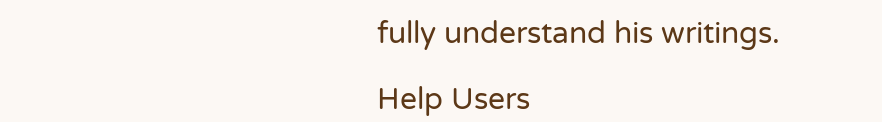fully understand his writings.

Help Users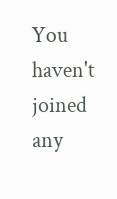You haven't joined any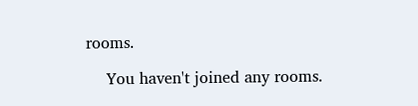rooms.

    You haven't joined any rooms.